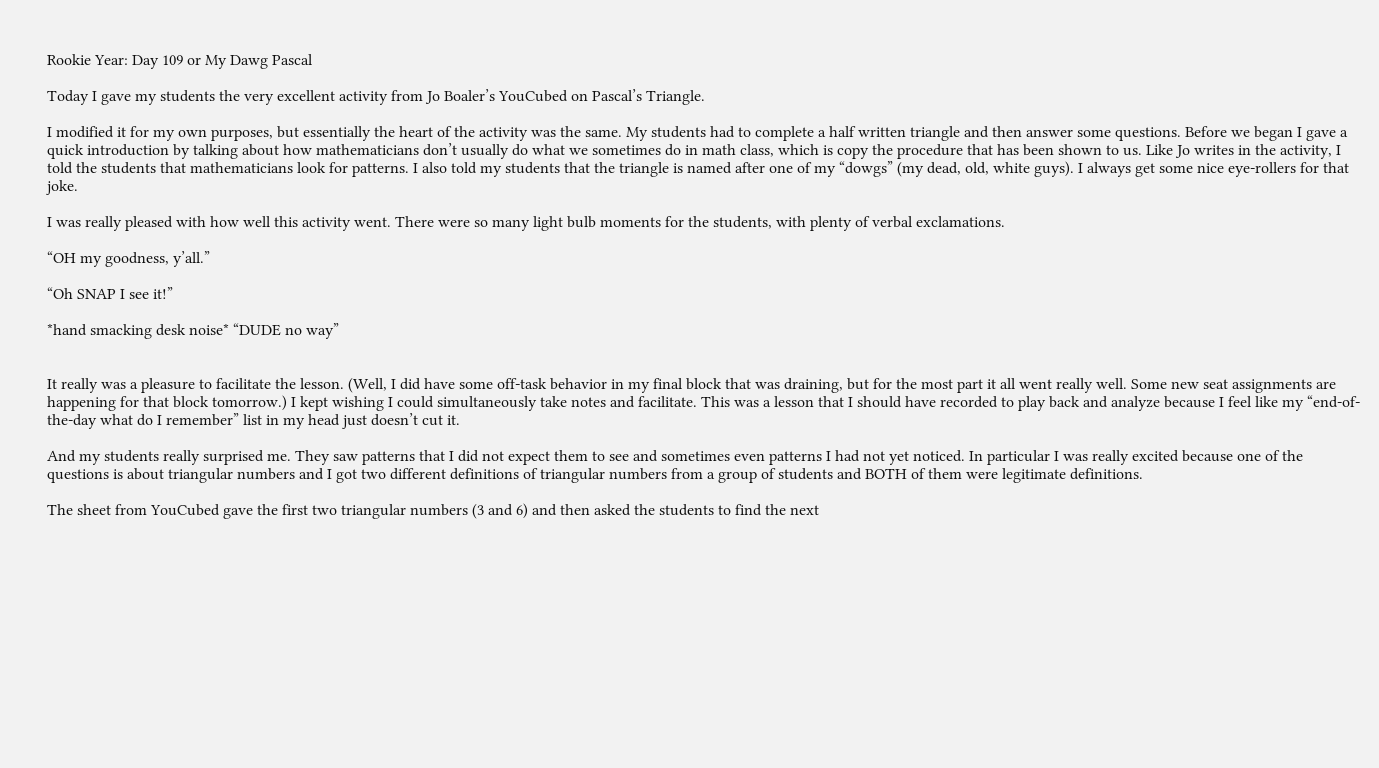Rookie Year: Day 109 or My Dawg Pascal

Today I gave my students the very excellent activity from Jo Boaler’s YouCubed on Pascal’s Triangle.

I modified it for my own purposes, but essentially the heart of the activity was the same. My students had to complete a half written triangle and then answer some questions. Before we began I gave a quick introduction by talking about how mathematicians don’t usually do what we sometimes do in math class, which is copy the procedure that has been shown to us. Like Jo writes in the activity, I told the students that mathematicians look for patterns. I also told my students that the triangle is named after one of my “dowgs” (my dead, old, white guys). I always get some nice eye-rollers for that joke.

I was really pleased with how well this activity went. There were so many light bulb moments for the students, with plenty of verbal exclamations.

“OH my goodness, y’all.”

“Oh SNAP I see it!”

*hand smacking desk noise* “DUDE no way”


It really was a pleasure to facilitate the lesson. (Well, I did have some off-task behavior in my final block that was draining, but for the most part it all went really well. Some new seat assignments are happening for that block tomorrow.) I kept wishing I could simultaneously take notes and facilitate. This was a lesson that I should have recorded to play back and analyze because I feel like my “end-of-the-day what do I remember” list in my head just doesn’t cut it.

And my students really surprised me. They saw patterns that I did not expect them to see and sometimes even patterns I had not yet noticed. In particular I was really excited because one of the questions is about triangular numbers and I got two different definitions of triangular numbers from a group of students and BOTH of them were legitimate definitions.

The sheet from YouCubed gave the first two triangular numbers (3 and 6) and then asked the students to find the next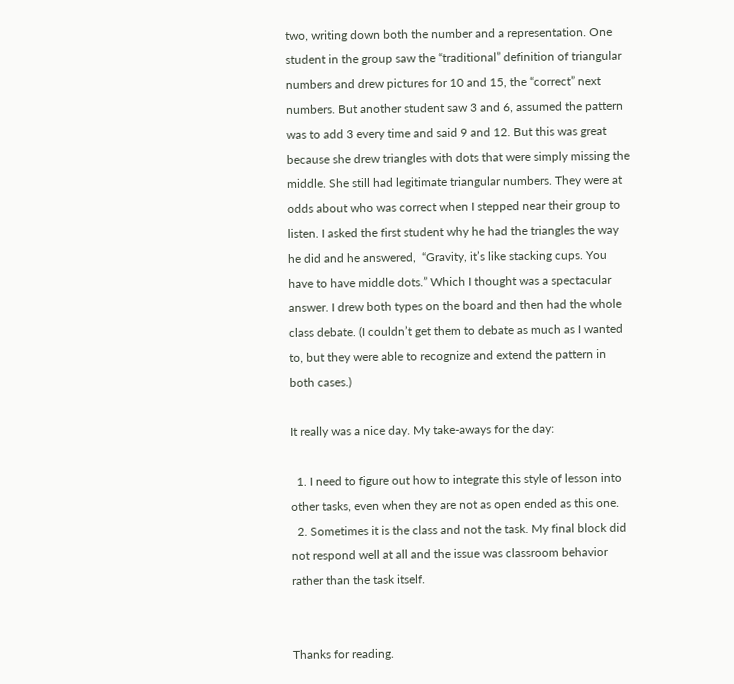two, writing down both the number and a representation. One student in the group saw the “traditional” definition of triangular numbers and drew pictures for 10 and 15, the “correct” next numbers. But another student saw 3 and 6, assumed the pattern was to add 3 every time and said 9 and 12. But this was great because she drew triangles with dots that were simply missing the middle. She still had legitimate triangular numbers. They were at odds about who was correct when I stepped near their group to listen. I asked the first student why he had the triangles the way he did and he answered,  “Gravity, it’s like stacking cups. You have to have middle dots.” Which I thought was a spectacular answer. I drew both types on the board and then had the whole class debate. (I couldn’t get them to debate as much as I wanted to, but they were able to recognize and extend the pattern in both cases.)

It really was a nice day. My take-aways for the day:

  1. I need to figure out how to integrate this style of lesson into other tasks, even when they are not as open ended as this one.
  2. Sometimes it is the class and not the task. My final block did not respond well at all and the issue was classroom behavior rather than the task itself.


Thanks for reading.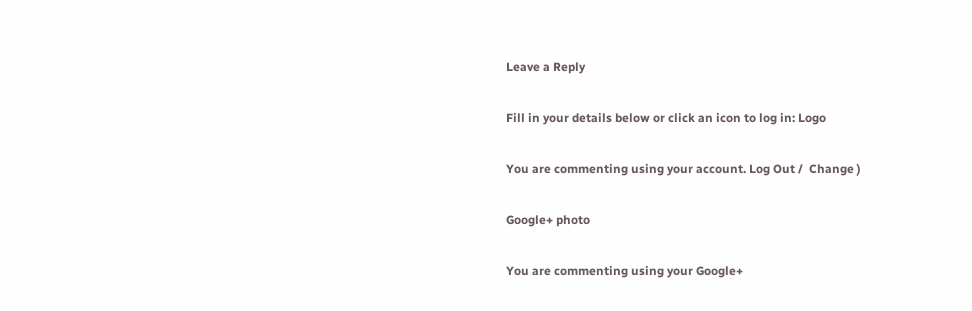Leave a Reply

Fill in your details below or click an icon to log in: Logo

You are commenting using your account. Log Out /  Change )

Google+ photo

You are commenting using your Google+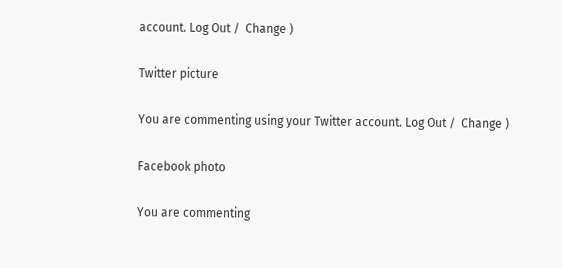account. Log Out /  Change )

Twitter picture

You are commenting using your Twitter account. Log Out /  Change )

Facebook photo

You are commenting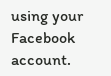using your Facebook account.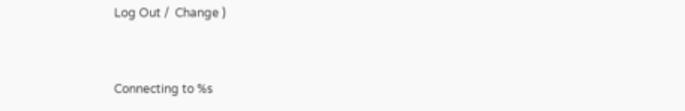Log Out /  Change )


Connecting to %s